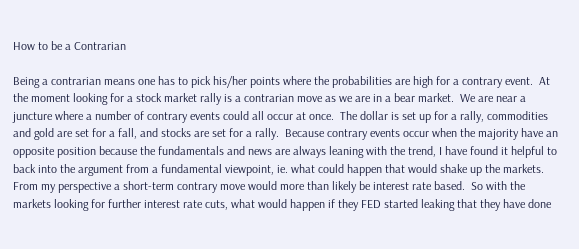How to be a Contrarian

Being a contrarian means one has to pick his/her points where the probabilities are high for a contrary event.  At the moment looking for a stock market rally is a contrarian move as we are in a bear market.  We are near a juncture where a number of contrary events could all occur at once.  The dollar is set up for a rally, commodities and gold are set for a fall, and stocks are set for a rally.  Because contrary events occur when the majority have an opposite position because the fundamentals and news are always leaning with the trend, I have found it helpful to back into the argument from a fundamental viewpoint, ie. what could happen that would shake up the markets.  From my perspective a short-term contrary move would more than likely be interest rate based.  So with the markets looking for further interest rate cuts, what would happen if they FED started leaking that they have done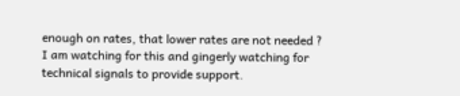enough on rates, that lower rates are not needed ?  I am watching for this and gingerly watching for technical signals to provide support.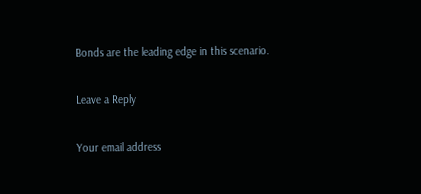Bonds are the leading edge in this scenario.

Leave a Reply

Your email address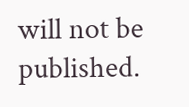will not be published.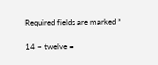Required fields are marked *

14 − twelve =